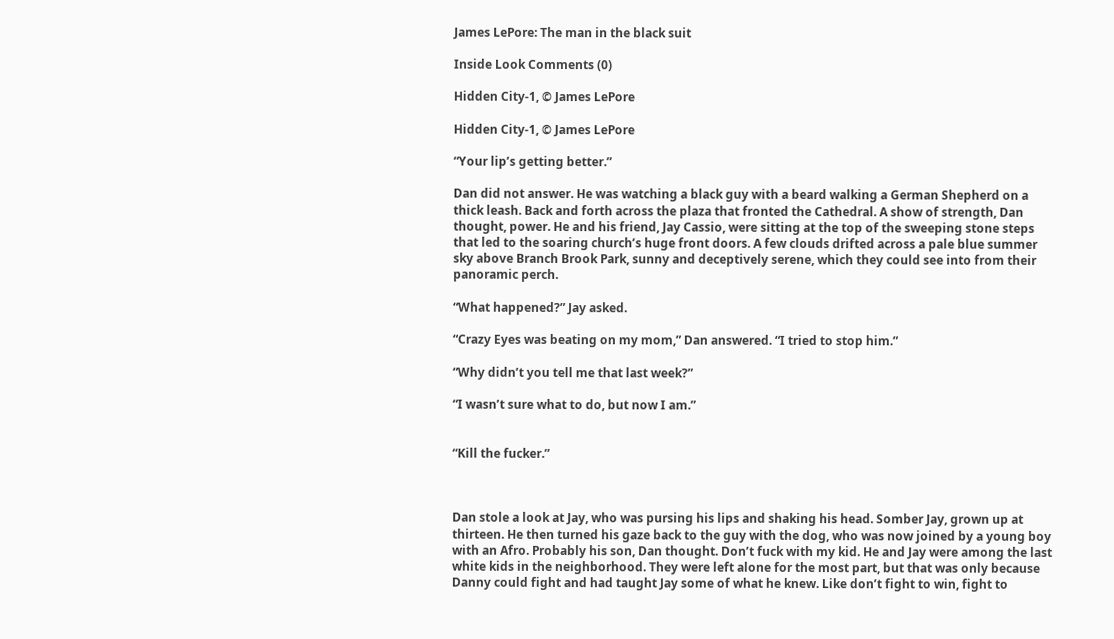James LePore: The man in the black suit

Inside Look Comments (0)

Hidden City-1, © James LePore

Hidden City-1, © James LePore

“Your lip’s getting better.”

Dan did not answer. He was watching a black guy with a beard walking a German Shepherd on a thick leash. Back and forth across the plaza that fronted the Cathedral. A show of strength, Dan thought, power. He and his friend, Jay Cassio, were sitting at the top of the sweeping stone steps that led to the soaring church’s huge front doors. A few clouds drifted across a pale blue summer sky above Branch Brook Park, sunny and deceptively serene, which they could see into from their panoramic perch.

“What happened?” Jay asked.

“Crazy Eyes was beating on my mom,” Dan answered. “I tried to stop him.”

“Why didn’t you tell me that last week?”

“I wasn’t sure what to do, but now I am.”


“Kill the fucker.”



Dan stole a look at Jay, who was pursing his lips and shaking his head. Somber Jay, grown up at thirteen. He then turned his gaze back to the guy with the dog, who was now joined by a young boy with an Afro. Probably his son, Dan thought. Don’t fuck with my kid. He and Jay were among the last white kids in the neighborhood. They were left alone for the most part, but that was only because Danny could fight and had taught Jay some of what he knew. Like don’t fight to win, fight to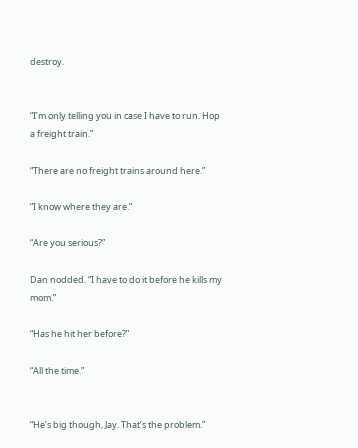destroy.


“I’m only telling you in case I have to run. Hop a freight train.”

“There are no freight trains around here.”

“I know where they are.”

“Are you serious?”

Dan nodded. “I have to do it before he kills my mom.”

“Has he hit her before?”

“All the time.”


“He’s big though, Jay. That’s the problem.”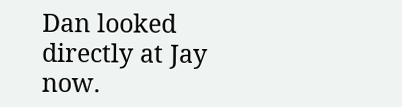Dan looked directly at Jay now.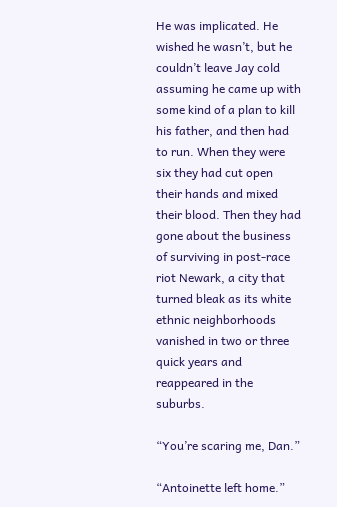He was implicated. He wished he wasn’t, but he couldn’t leave Jay cold assuming he came up with some kind of a plan to kill his father, and then had to run. When they were six they had cut open their hands and mixed their blood. Then they had gone about the business of surviving in post-race riot Newark, a city that turned bleak as its white ethnic neighborhoods vanished in two or three quick years and reappeared in the suburbs.

“You’re scaring me, Dan.”

“Antoinette left home.”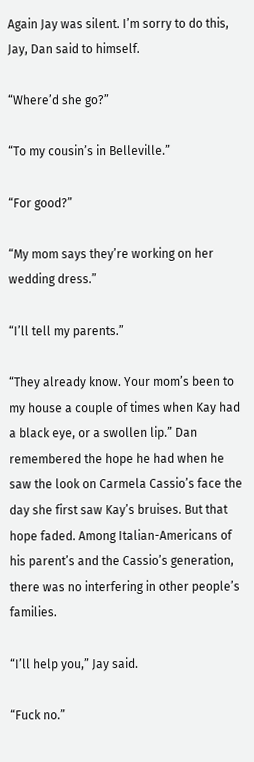Again Jay was silent. I’m sorry to do this, Jay, Dan said to himself.

“Where’d she go?”

“To my cousin’s in Belleville.”

“For good?”

“My mom says they’re working on her wedding dress.”

“I’ll tell my parents.”

“They already know. Your mom’s been to my house a couple of times when Kay had a black eye, or a swollen lip.” Dan remembered the hope he had when he saw the look on Carmela Cassio’s face the day she first saw Kay’s bruises. But that hope faded. Among Italian-Americans of his parent’s and the Cassio’s generation, there was no interfering in other people’s families.

“I’ll help you,” Jay said.

“Fuck no.”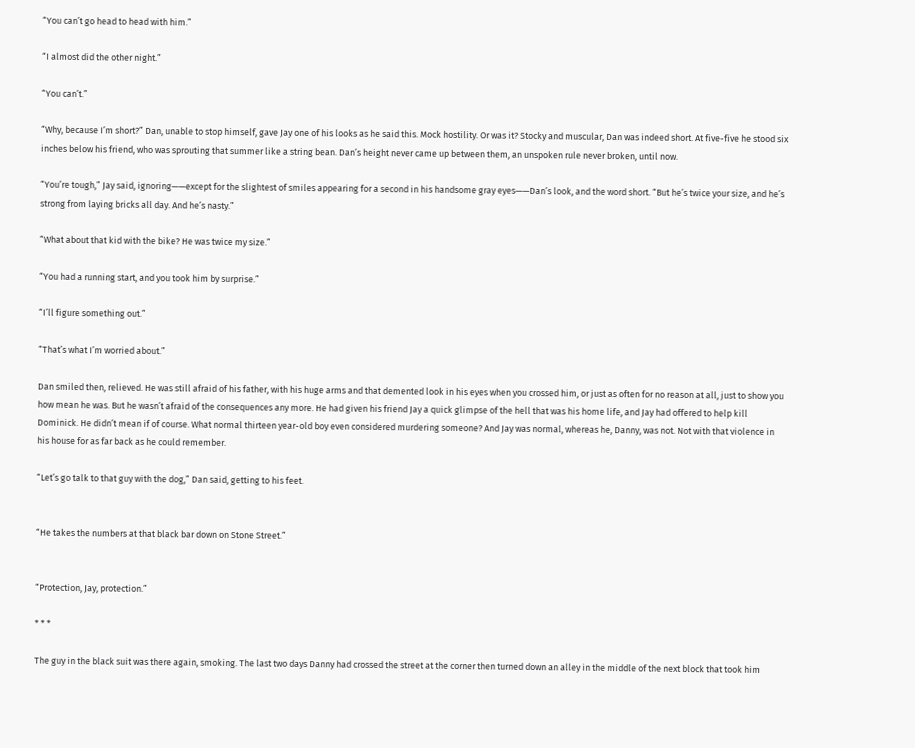“You can’t go head to head with him.”

“I almost did the other night.”

“You can’t.”

“Why, because I’m short?” Dan, unable to stop himself, gave Jay one of his looks as he said this. Mock hostility. Or was it? Stocky and muscular, Dan was indeed short. At five-five he stood six inches below his friend, who was sprouting that summer like a string bean. Dan’s height never came up between them, an unspoken rule never broken, until now.

“You’re tough,” Jay said, ignoring——except for the slightest of smiles appearing for a second in his handsome gray eyes——Dan’s look, and the word short. “But he’s twice your size, and he’s strong from laying bricks all day. And he’s nasty.”

“What about that kid with the bike? He was twice my size.”

“You had a running start, and you took him by surprise.”

“I’ll figure something out.”

“That’s what I’m worried about.”

Dan smiled then, relieved. He was still afraid of his father, with his huge arms and that demented look in his eyes when you crossed him, or just as often for no reason at all, just to show you how mean he was. But he wasn’t afraid of the consequences any more. He had given his friend Jay a quick glimpse of the hell that was his home life, and Jay had offered to help kill Dominick. He didn’t mean if of course. What normal thirteen year-old boy even considered murdering someone? And Jay was normal, whereas he, Danny, was not. Not with that violence in his house for as far back as he could remember.

“Let’s go talk to that guy with the dog,” Dan said, getting to his feet.


“He takes the numbers at that black bar down on Stone Street.”


“Protection, Jay, protection.”

* * *

The guy in the black suit was there again, smoking. The last two days Danny had crossed the street at the corner then turned down an alley in the middle of the next block that took him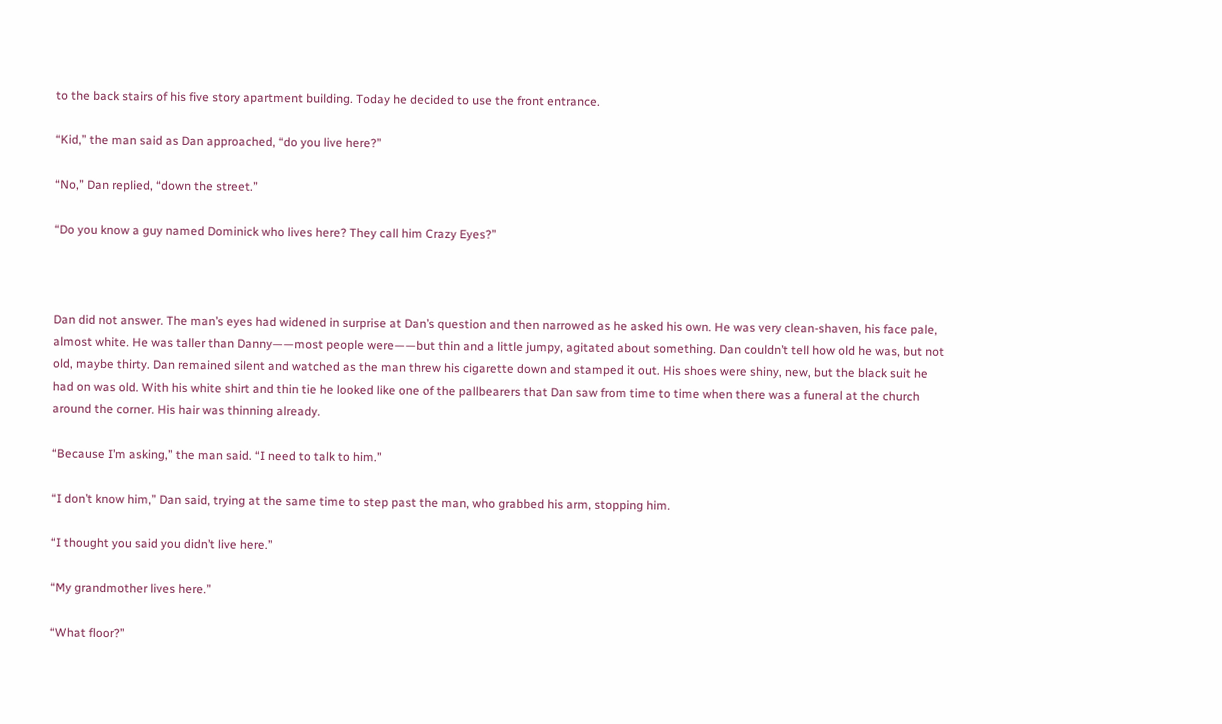to the back stairs of his five story apartment building. Today he decided to use the front entrance.

“Kid,” the man said as Dan approached, “do you live here?”

“No,” Dan replied, “down the street.”

“Do you know a guy named Dominick who lives here? They call him Crazy Eyes?”



Dan did not answer. The man’s eyes had widened in surprise at Dan’s question and then narrowed as he asked his own. He was very clean-shaven, his face pale, almost white. He was taller than Danny——most people were——but thin and a little jumpy, agitated about something. Dan couldn’t tell how old he was, but not old, maybe thirty. Dan remained silent and watched as the man threw his cigarette down and stamped it out. His shoes were shiny, new, but the black suit he had on was old. With his white shirt and thin tie he looked like one of the pallbearers that Dan saw from time to time when there was a funeral at the church around the corner. His hair was thinning already.

“Because I’m asking,” the man said. “I need to talk to him.”

“I don’t know him,” Dan said, trying at the same time to step past the man, who grabbed his arm, stopping him.

“I thought you said you didn’t live here.”

“My grandmother lives here.”

“What floor?”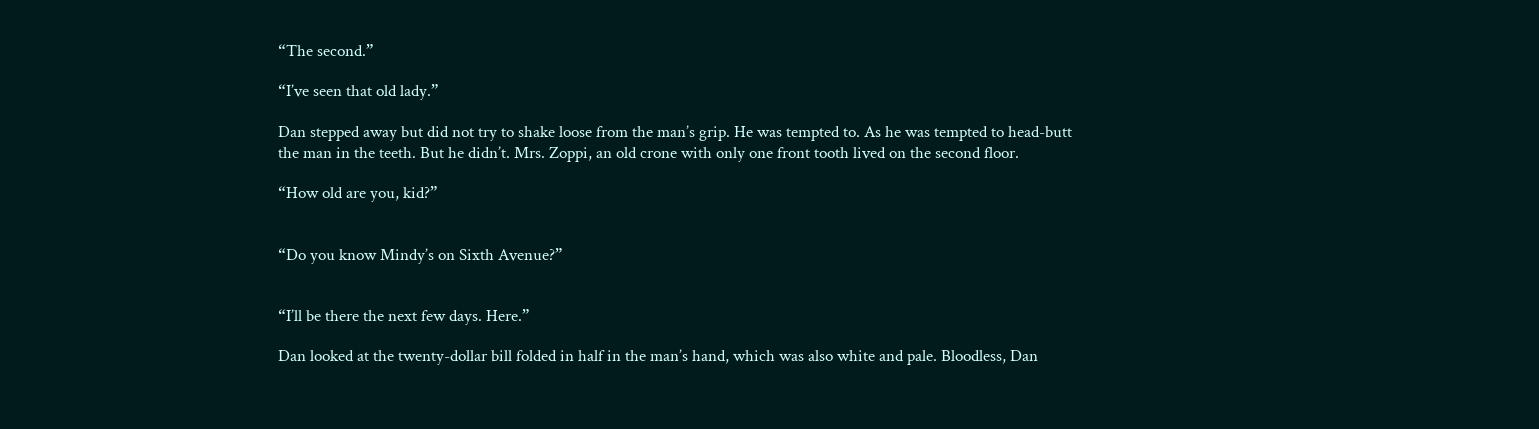“The second.”

“I’ve seen that old lady.”

Dan stepped away but did not try to shake loose from the man’s grip. He was tempted to. As he was tempted to head-butt the man in the teeth. But he didn’t. Mrs. Zoppi, an old crone with only one front tooth lived on the second floor.

“How old are you, kid?”


“Do you know Mindy’s on Sixth Avenue?”


“I’ll be there the next few days. Here.”

Dan looked at the twenty-dollar bill folded in half in the man’s hand, which was also white and pale. Bloodless, Dan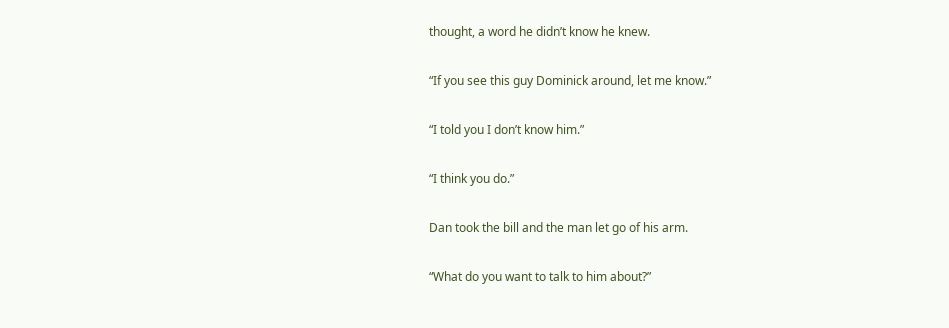thought, a word he didn’t know he knew.

“If you see this guy Dominick around, let me know.”

“I told you I don’t know him.”

“I think you do.”

Dan took the bill and the man let go of his arm.

“What do you want to talk to him about?”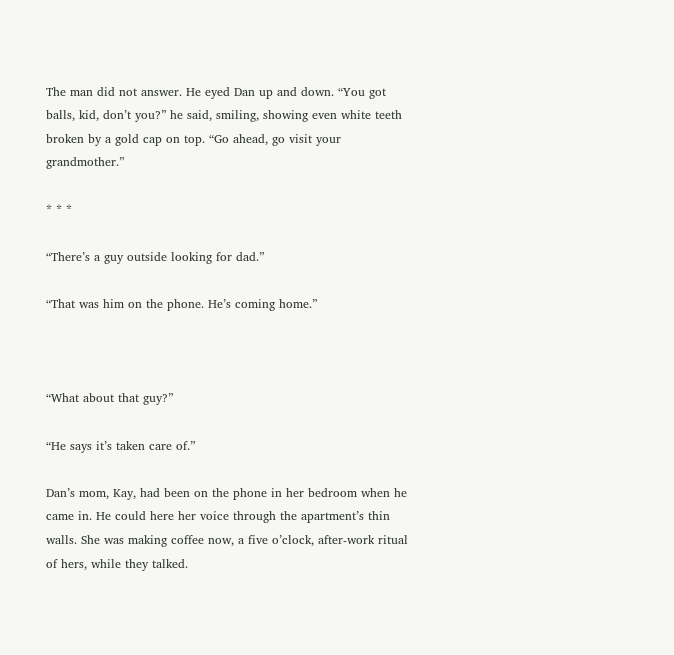The man did not answer. He eyed Dan up and down. “You got balls, kid, don’t you?” he said, smiling, showing even white teeth broken by a gold cap on top. “Go ahead, go visit your grandmother.”

* * *

“There’s a guy outside looking for dad.”

“That was him on the phone. He’s coming home.”



“What about that guy?”

“He says it’s taken care of.”

Dan’s mom, Kay, had been on the phone in her bedroom when he came in. He could here her voice through the apartment’s thin walls. She was making coffee now, a five o’clock, after-work ritual of hers, while they talked.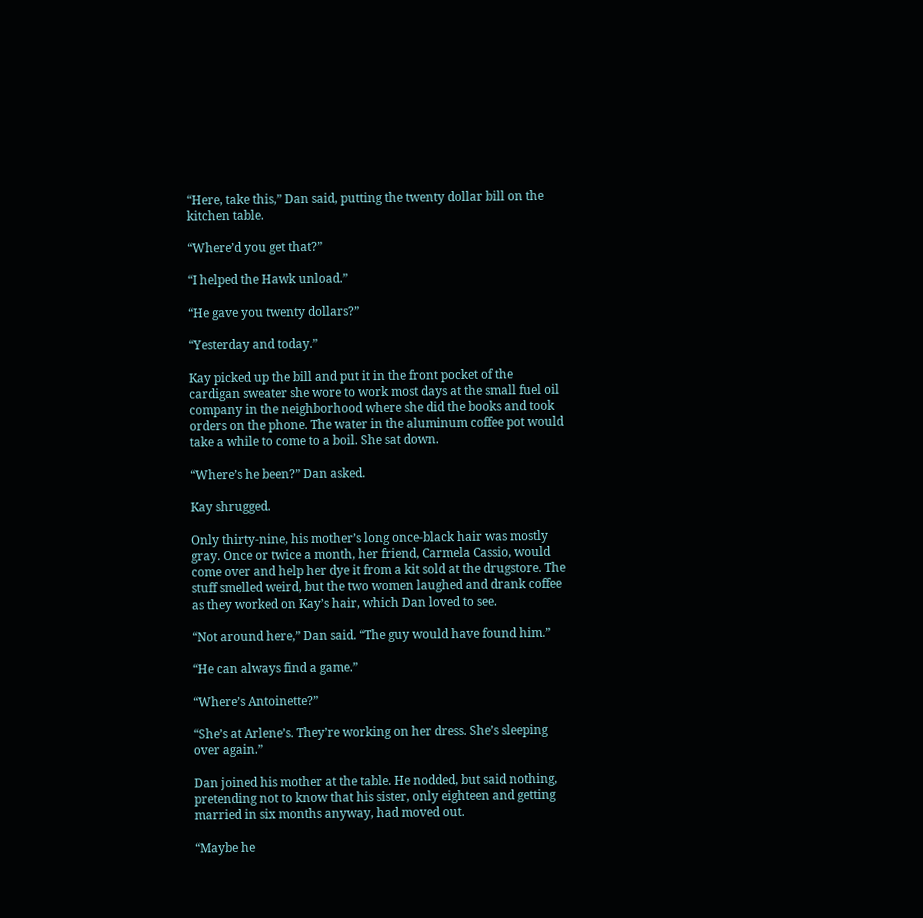“Here, take this,” Dan said, putting the twenty dollar bill on the kitchen table.

“Where’d you get that?”

“I helped the Hawk unload.”

“He gave you twenty dollars?”

“Yesterday and today.”

Kay picked up the bill and put it in the front pocket of the cardigan sweater she wore to work most days at the small fuel oil company in the neighborhood where she did the books and took orders on the phone. The water in the aluminum coffee pot would take a while to come to a boil. She sat down.

“Where’s he been?” Dan asked.

Kay shrugged.

Only thirty-nine, his mother’s long once-black hair was mostly gray. Once or twice a month, her friend, Carmela Cassio, would come over and help her dye it from a kit sold at the drugstore. The stuff smelled weird, but the two women laughed and drank coffee as they worked on Kay’s hair, which Dan loved to see.

“Not around here,” Dan said. “The guy would have found him.”

“He can always find a game.”

“Where’s Antoinette?”

“She’s at Arlene’s. They’re working on her dress. She’s sleeping over again.”

Dan joined his mother at the table. He nodded, but said nothing, pretending not to know that his sister, only eighteen and getting married in six months anyway, had moved out.

“Maybe he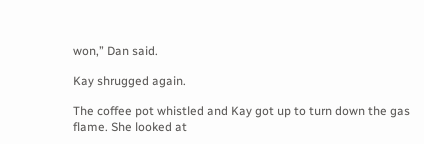won,” Dan said.

Kay shrugged again.

The coffee pot whistled and Kay got up to turn down the gas flame. She looked at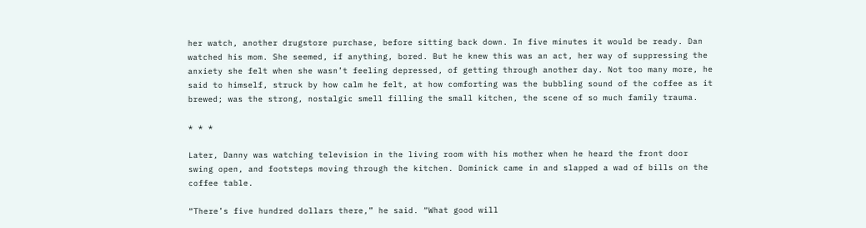her watch, another drugstore purchase, before sitting back down. In five minutes it would be ready. Dan watched his mom. She seemed, if anything, bored. But he knew this was an act, her way of suppressing the anxiety she felt when she wasn’t feeling depressed, of getting through another day. Not too many more, he said to himself, struck by how calm he felt, at how comforting was the bubbling sound of the coffee as it brewed; was the strong, nostalgic smell filling the small kitchen, the scene of so much family trauma.

* * *

Later, Danny was watching television in the living room with his mother when he heard the front door swing open, and footsteps moving through the kitchen. Dominick came in and slapped a wad of bills on the coffee table.

“There’s five hundred dollars there,” he said. “What good will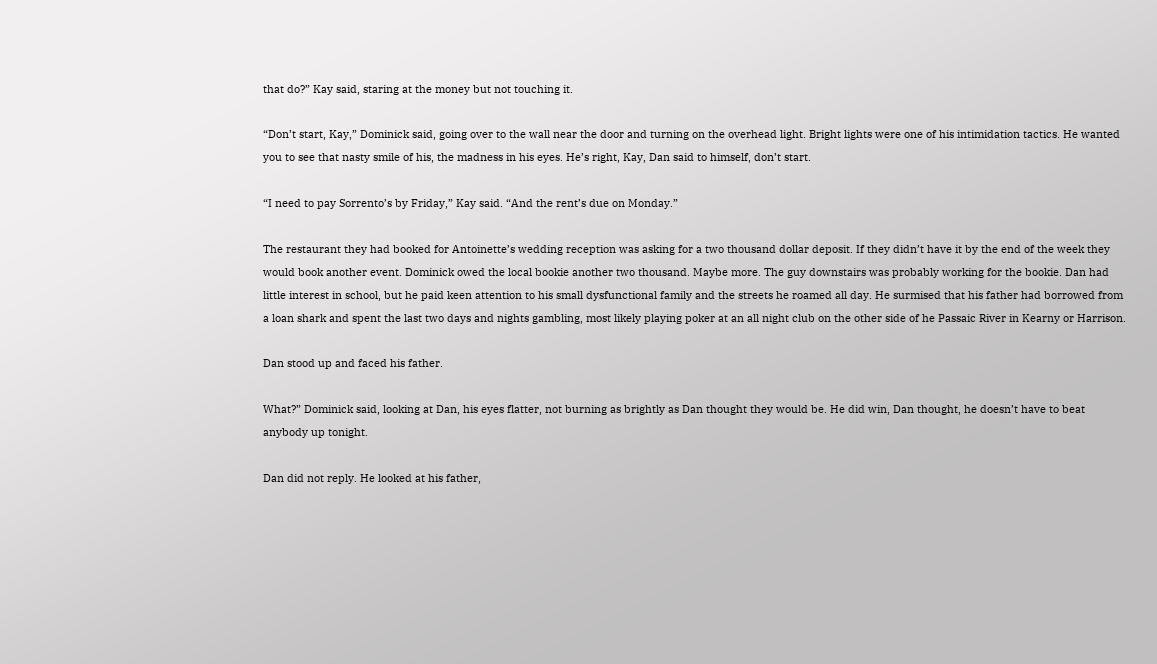that do?” Kay said, staring at the money but not touching it.

“Don’t start, Kay,” Dominick said, going over to the wall near the door and turning on the overhead light. Bright lights were one of his intimidation tactics. He wanted you to see that nasty smile of his, the madness in his eyes. He’s right, Kay, Dan said to himself, don’t start.

“I need to pay Sorrento’s by Friday,” Kay said. “And the rent’s due on Monday.”

The restaurant they had booked for Antoinette’s wedding reception was asking for a two thousand dollar deposit. If they didn’t have it by the end of the week they would book another event. Dominick owed the local bookie another two thousand. Maybe more. The guy downstairs was probably working for the bookie. Dan had little interest in school, but he paid keen attention to his small dysfunctional family and the streets he roamed all day. He surmised that his father had borrowed from a loan shark and spent the last two days and nights gambling, most likely playing poker at an all night club on the other side of he Passaic River in Kearny or Harrison.

Dan stood up and faced his father.

What?” Dominick said, looking at Dan, his eyes flatter, not burning as brightly as Dan thought they would be. He did win, Dan thought, he doesn’t have to beat anybody up tonight.

Dan did not reply. He looked at his father,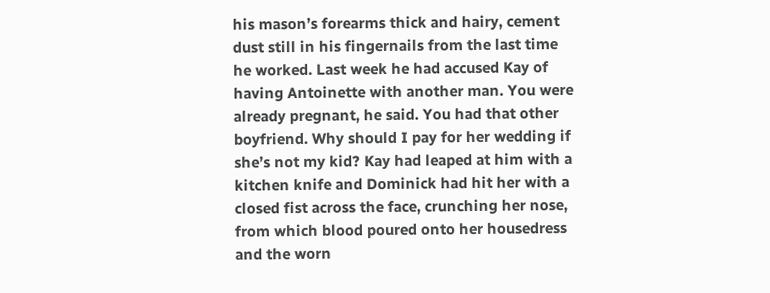his mason’s forearms thick and hairy, cement dust still in his fingernails from the last time he worked. Last week he had accused Kay of having Antoinette with another man. You were already pregnant, he said. You had that other boyfriend. Why should I pay for her wedding if she’s not my kid? Kay had leaped at him with a kitchen knife and Dominick had hit her with a closed fist across the face, crunching her nose, from which blood poured onto her housedress and the worn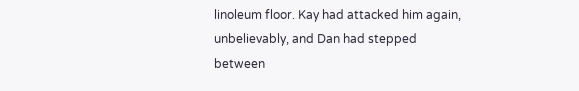linoleum floor. Kay had attacked him again, unbelievably, and Dan had stepped between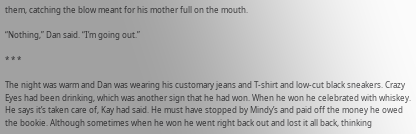them, catching the blow meant for his mother full on the mouth.

“Nothing,” Dan said. “I’m going out.”

* * *

The night was warm and Dan was wearing his customary jeans and T-shirt and low-cut black sneakers. Crazy Eyes had been drinking, which was another sign that he had won. When he won he celebrated with whiskey. He says it’s taken care of, Kay had said. He must have stopped by Mindy’s and paid off the money he owed the bookie. Although sometimes when he won he went right back out and lost it all back, thinking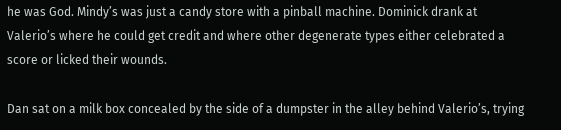he was God. Mindy’s was just a candy store with a pinball machine. Dominick drank at Valerio’s where he could get credit and where other degenerate types either celebrated a score or licked their wounds.

Dan sat on a milk box concealed by the side of a dumpster in the alley behind Valerio’s, trying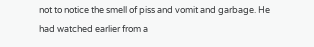not to notice the smell of piss and vomit and garbage. He had watched earlier from a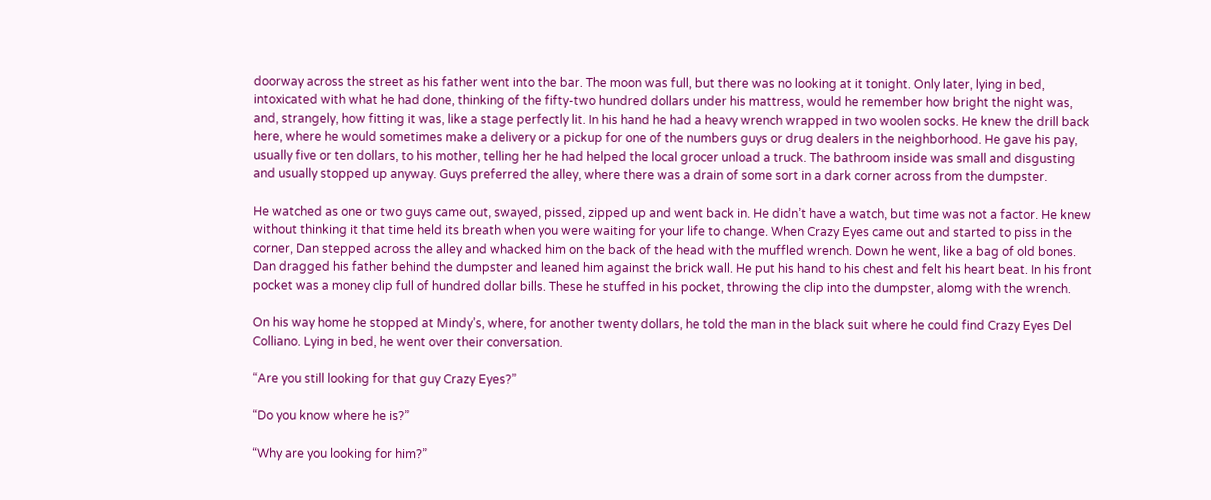doorway across the street as his father went into the bar. The moon was full, but there was no looking at it tonight. Only later, lying in bed, intoxicated with what he had done, thinking of the fifty-two hundred dollars under his mattress, would he remember how bright the night was, and, strangely, how fitting it was, like a stage perfectly lit. In his hand he had a heavy wrench wrapped in two woolen socks. He knew the drill back here, where he would sometimes make a delivery or a pickup for one of the numbers guys or drug dealers in the neighborhood. He gave his pay, usually five or ten dollars, to his mother, telling her he had helped the local grocer unload a truck. The bathroom inside was small and disgusting and usually stopped up anyway. Guys preferred the alley, where there was a drain of some sort in a dark corner across from the dumpster.

He watched as one or two guys came out, swayed, pissed, zipped up and went back in. He didn’t have a watch, but time was not a factor. He knew without thinking it that time held its breath when you were waiting for your life to change. When Crazy Eyes came out and started to piss in the corner, Dan stepped across the alley and whacked him on the back of the head with the muffled wrench. Down he went, like a bag of old bones. Dan dragged his father behind the dumpster and leaned him against the brick wall. He put his hand to his chest and felt his heart beat. In his front pocket was a money clip full of hundred dollar bills. These he stuffed in his pocket, throwing the clip into the dumpster, alomg with the wrench.

On his way home he stopped at Mindy’s, where, for another twenty dollars, he told the man in the black suit where he could find Crazy Eyes Del Colliano. Lying in bed, he went over their conversation.

“Are you still looking for that guy Crazy Eyes?”

“Do you know where he is?”

“Why are you looking for him?”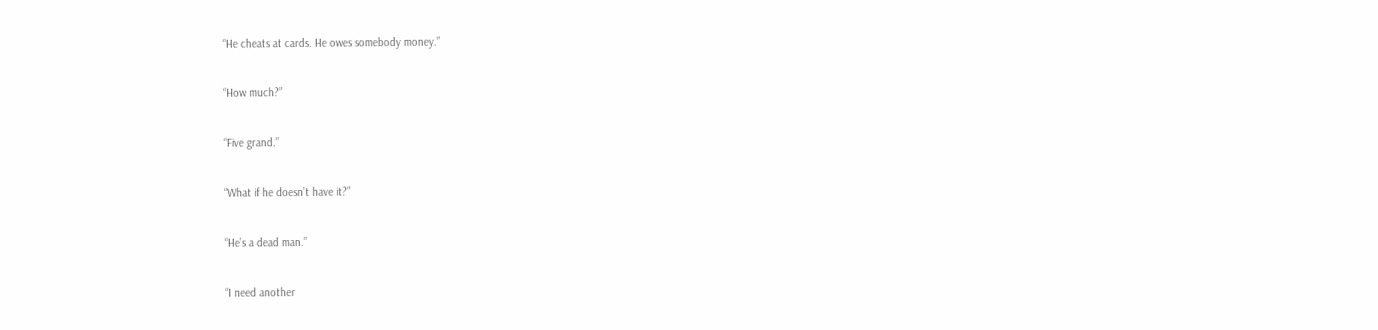“He cheats at cards. He owes somebody money.”

“How much?”

“Five grand.”

“What if he doesn’t have it?”

“He’s a dead man.”

“I need another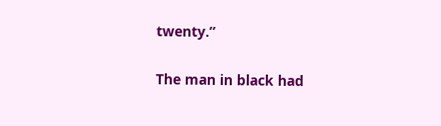twenty.”

The man in black had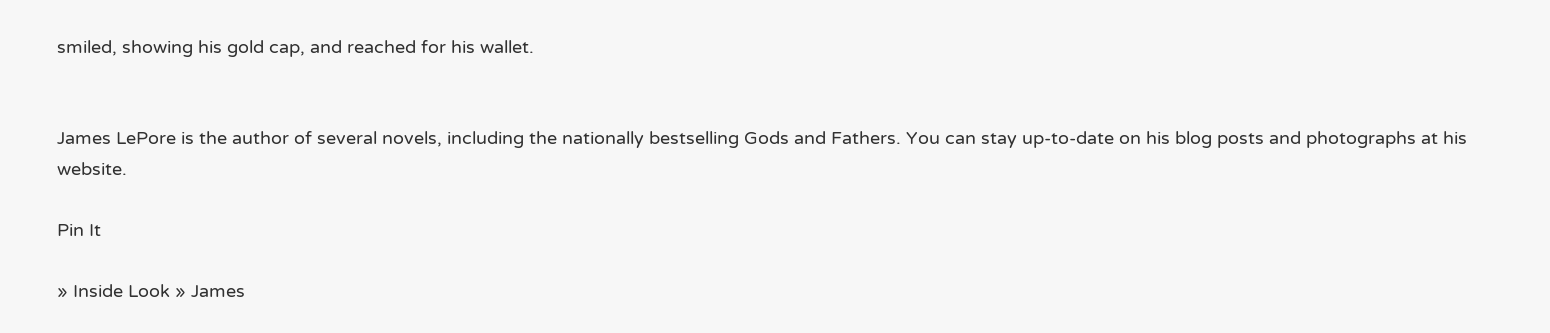smiled, showing his gold cap, and reached for his wallet.


James LePore is the author of several novels, including the nationally bestselling Gods and Fathers. You can stay up-to-date on his blog posts and photographs at his website.

Pin It

» Inside Look » James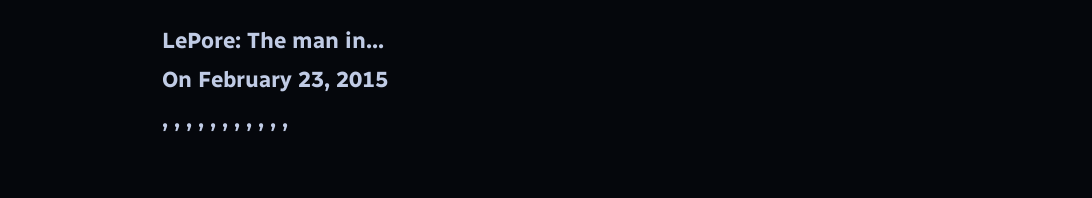LePore: The man in...
On February 23, 2015
, , , , , , , , , , ,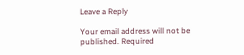Leave a Reply

Your email address will not be published. Required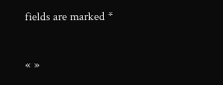fields are marked *

« »